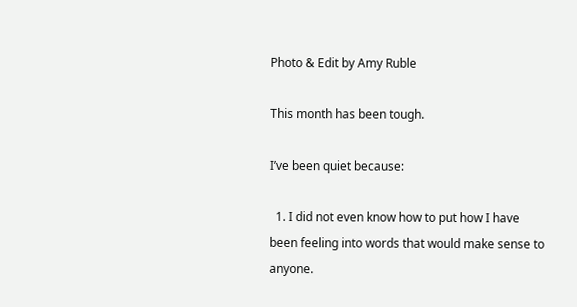Photo & Edit by Amy Ruble

This month has been tough.

I’ve been quiet because:

  1. I did not even know how to put how I have been feeling into words that would make sense to anyone.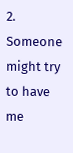2. Someone might try to have me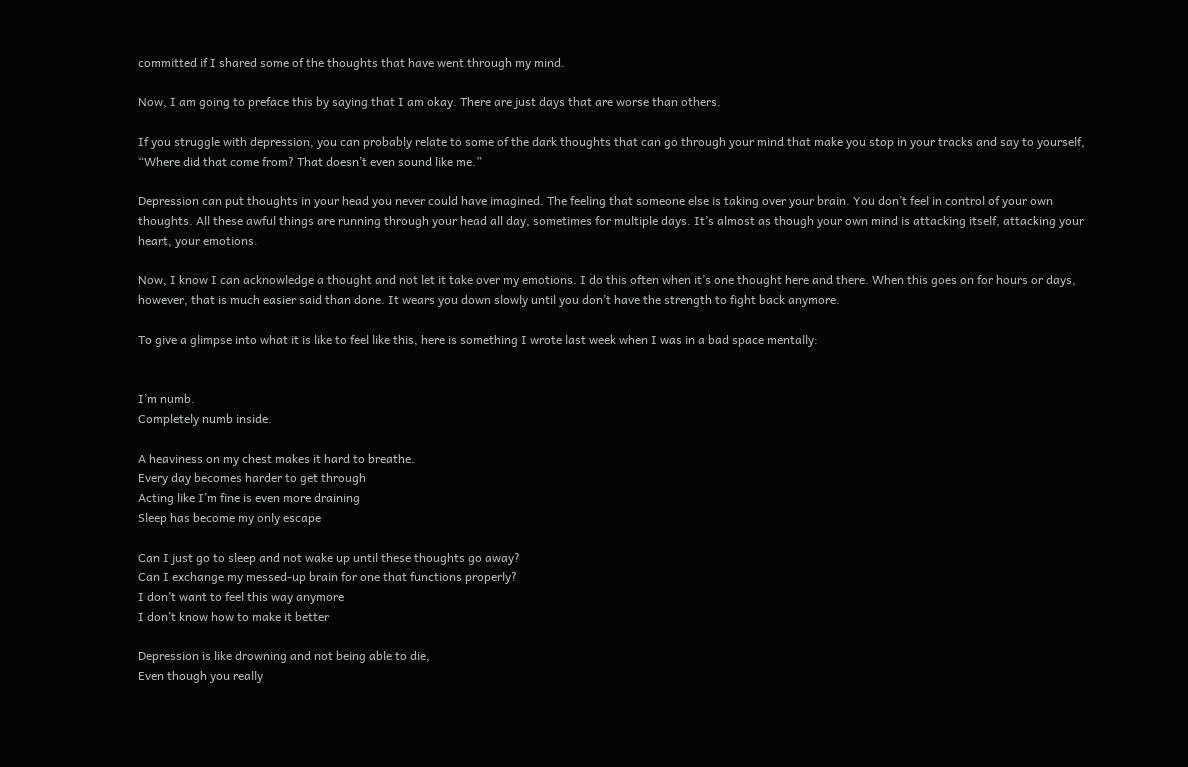committed if I shared some of the thoughts that have went through my mind.

Now, I am going to preface this by saying that I am okay. There are just days that are worse than others.

If you struggle with depression, you can probably relate to some of the dark thoughts that can go through your mind that make you stop in your tracks and say to yourself, “Where did that come from? That doesn’t even sound like me.”

Depression can put thoughts in your head you never could have imagined. The feeling that someone else is taking over your brain. You don’t feel in control of your own thoughts. All these awful things are running through your head all day, sometimes for multiple days. It’s almost as though your own mind is attacking itself, attacking your heart, your emotions.

Now, I know I can acknowledge a thought and not let it take over my emotions. I do this often when it’s one thought here and there. When this goes on for hours or days, however, that is much easier said than done. It wears you down slowly until you don’t have the strength to fight back anymore.

To give a glimpse into what it is like to feel like this, here is something I wrote last week when I was in a bad space mentally:


I’m numb.
Completely numb inside.

A heaviness on my chest makes it hard to breathe.
Every day becomes harder to get through
Acting like I’m fine is even more draining
Sleep has become my only escape

Can I just go to sleep and not wake up until these thoughts go away?
Can I exchange my messed-up brain for one that functions properly?
I don’t want to feel this way anymore
I don’t know how to make it better

Depression is like drowning and not being able to die,
Even though you really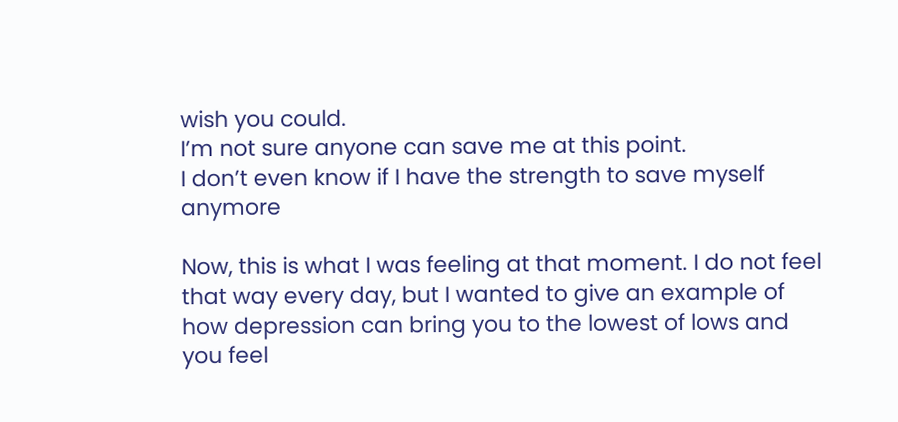wish you could.
I’m not sure anyone can save me at this point.
I don’t even know if I have the strength to save myself anymore

Now, this is what I was feeling at that moment. I do not feel that way every day, but I wanted to give an example of how depression can bring you to the lowest of lows and you feel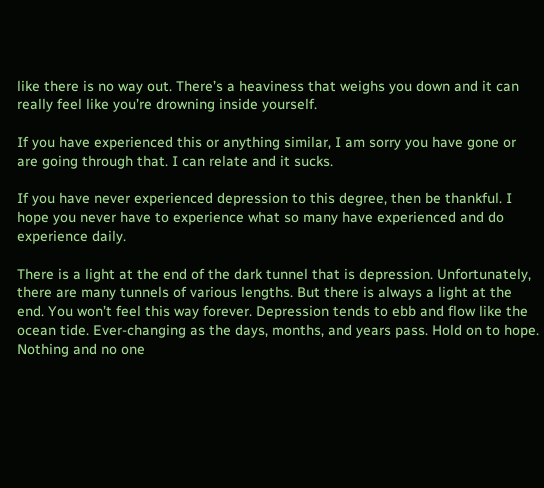like there is no way out. There’s a heaviness that weighs you down and it can really feel like you’re drowning inside yourself.

If you have experienced this or anything similar, I am sorry you have gone or are going through that. I can relate and it sucks.

If you have never experienced depression to this degree, then be thankful. I hope you never have to experience what so many have experienced and do experience daily.

There is a light at the end of the dark tunnel that is depression. Unfortunately, there are many tunnels of various lengths. But there is always a light at the end. You won’t feel this way forever. Depression tends to ebb and flow like the ocean tide. Ever-changing as the days, months, and years pass. Hold on to hope. Nothing and no one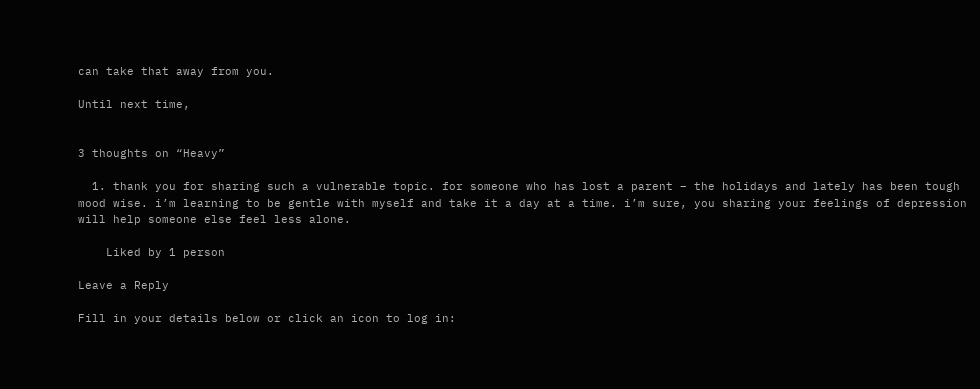can take that away from you.

Until next time,


3 thoughts on “Heavy”

  1. thank you for sharing such a vulnerable topic. for someone who has lost a parent – the holidays and lately has been tough mood wise. i’m learning to be gentle with myself and take it a day at a time. i’m sure, you sharing your feelings of depression will help someone else feel less alone.

    Liked by 1 person

Leave a Reply

Fill in your details below or click an icon to log in: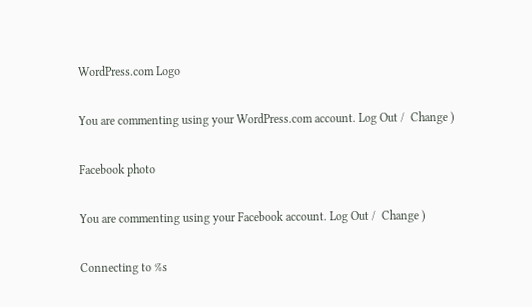WordPress.com Logo

You are commenting using your WordPress.com account. Log Out /  Change )

Facebook photo

You are commenting using your Facebook account. Log Out /  Change )

Connecting to %s